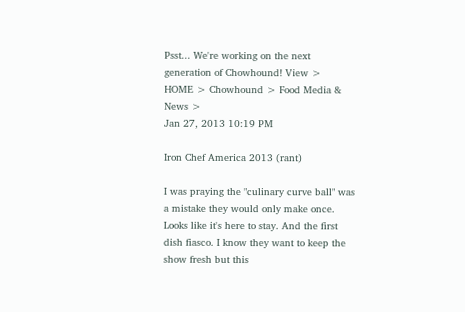Psst... We're working on the next generation of Chowhound! View >
HOME > Chowhound > Food Media & News >
Jan 27, 2013 10:19 PM

Iron Chef America 2013 (rant)

I was praying the "culinary curve ball" was a mistake they would only make once. Looks like it's here to stay. And the first dish fiasco. I know they want to keep the show fresh but this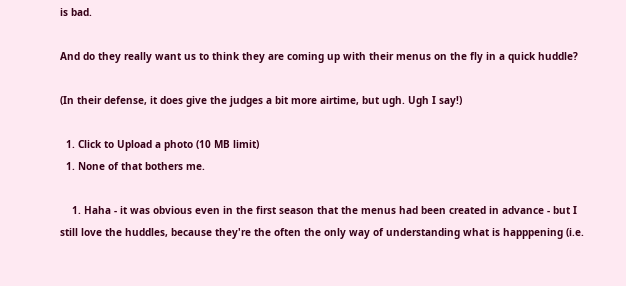is bad.

And do they really want us to think they are coming up with their menus on the fly in a quick huddle?

(In their defense, it does give the judges a bit more airtime, but ugh. Ugh I say!)

  1. Click to Upload a photo (10 MB limit)
  1. None of that bothers me.

    1. Haha - it was obvious even in the first season that the menus had been created in advance - but I still love the huddles, because they're the often the only way of understanding what is happpening (i.e.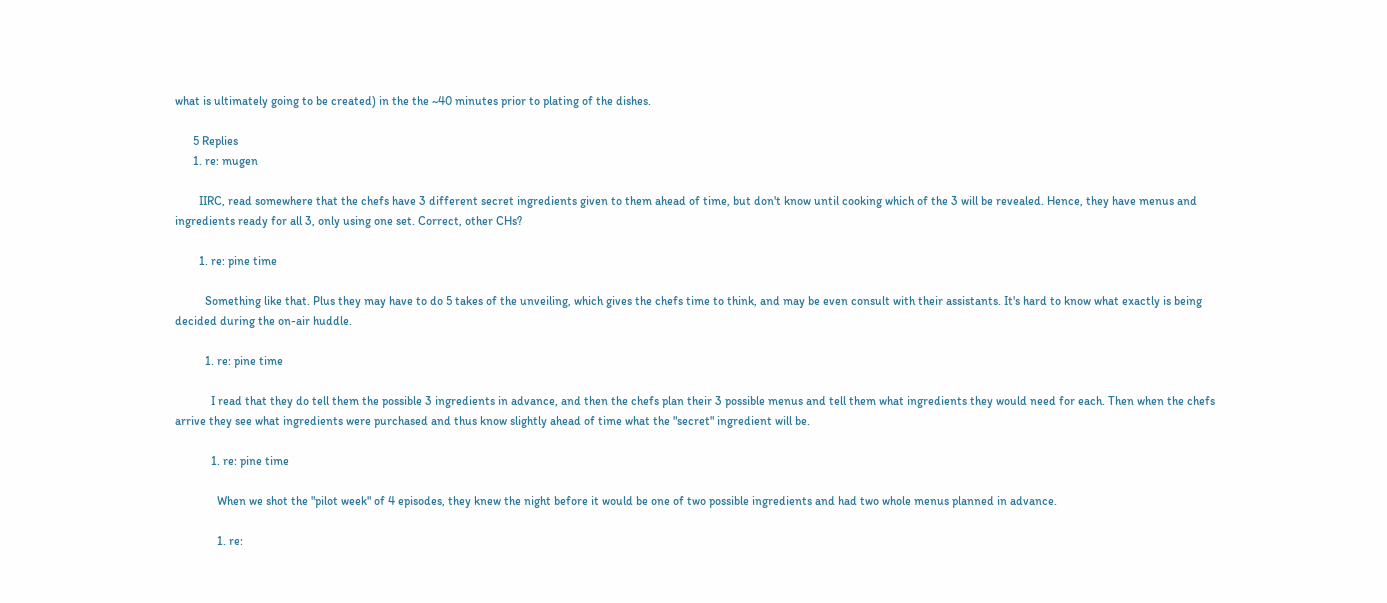what is ultimately going to be created) in the the ~40 minutes prior to plating of the dishes.

      5 Replies
      1. re: mugen

        IIRC, read somewhere that the chefs have 3 different secret ingredients given to them ahead of time, but don't know until cooking which of the 3 will be revealed. Hence, they have menus and ingredients ready for all 3, only using one set. Correct, other CHs?

        1. re: pine time

          Something like that. Plus they may have to do 5 takes of the unveiling, which gives the chefs time to think, and may be even consult with their assistants. It's hard to know what exactly is being decided during the on-air huddle.

          1. re: pine time

            I read that they do tell them the possible 3 ingredients in advance, and then the chefs plan their 3 possible menus and tell them what ingredients they would need for each. Then when the chefs arrive they see what ingredients were purchased and thus know slightly ahead of time what the "secret" ingredient will be.

            1. re: pine time

              When we shot the "pilot week" of 4 episodes, they knew the night before it would be one of two possible ingredients and had two whole menus planned in advance.

              1. re: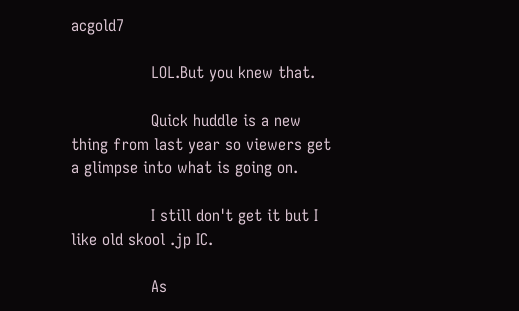acgold7

                LOL.But you knew that.

                Quick huddle is a new thing from last year so viewers get a glimpse into what is going on.

                I still don't get it but I like old skool .jp IC.

                As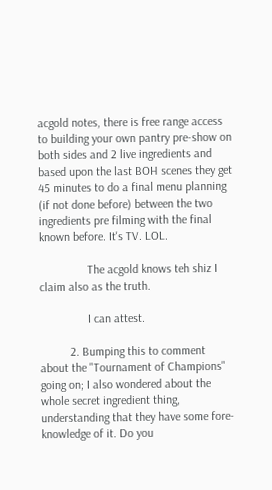acgold notes, there is free range access to building your own pantry pre-show on both sides and 2 live ingredients and based upon the last BOH scenes they get 45 minutes to do a final menu planning (if not done before) between the two ingredients pre filming with the final known before. It's TV. LOL.

                The acgold knows teh shiz I claim also as the truth.

                I can attest.

          2. Bumping this to comment about the "Tournament of Champions" going on; I also wondered about the whole secret ingredient thing, understanding that they have some fore-knowledge of it. Do you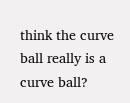think the curve ball really is a curve ball?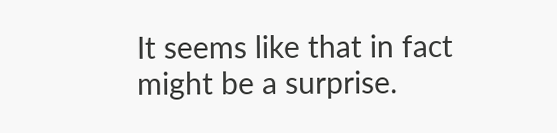It seems like that in fact might be a surprise.